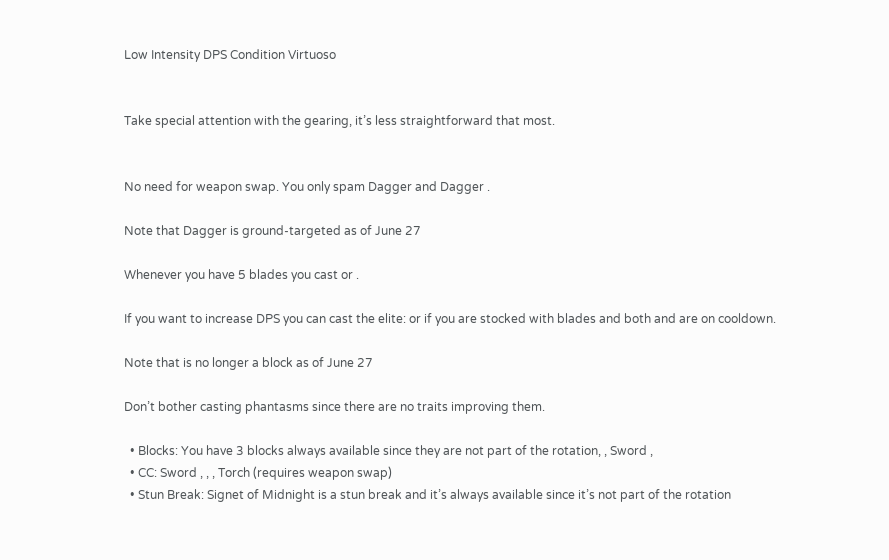Low Intensity DPS Condition Virtuoso


Take special attention with the gearing, it’s less straightforward that most.


No need for weapon swap. You only spam Dagger and Dagger .

Note that Dagger is ground-targeted as of June 27

Whenever you have 5 blades you cast or .

If you want to increase DPS you can cast the elite: or if you are stocked with blades and both and are on cooldown.

Note that is no longer a block as of June 27

Don’t bother casting phantasms since there are no traits improving them.

  • Blocks: You have 3 blocks always available since they are not part of the rotation, , Sword ,
  • CC: Sword , , , Torch (requires weapon swap)
  • Stun Break: Signet of Midnight is a stun break and it’s always available since it’s not part of the rotation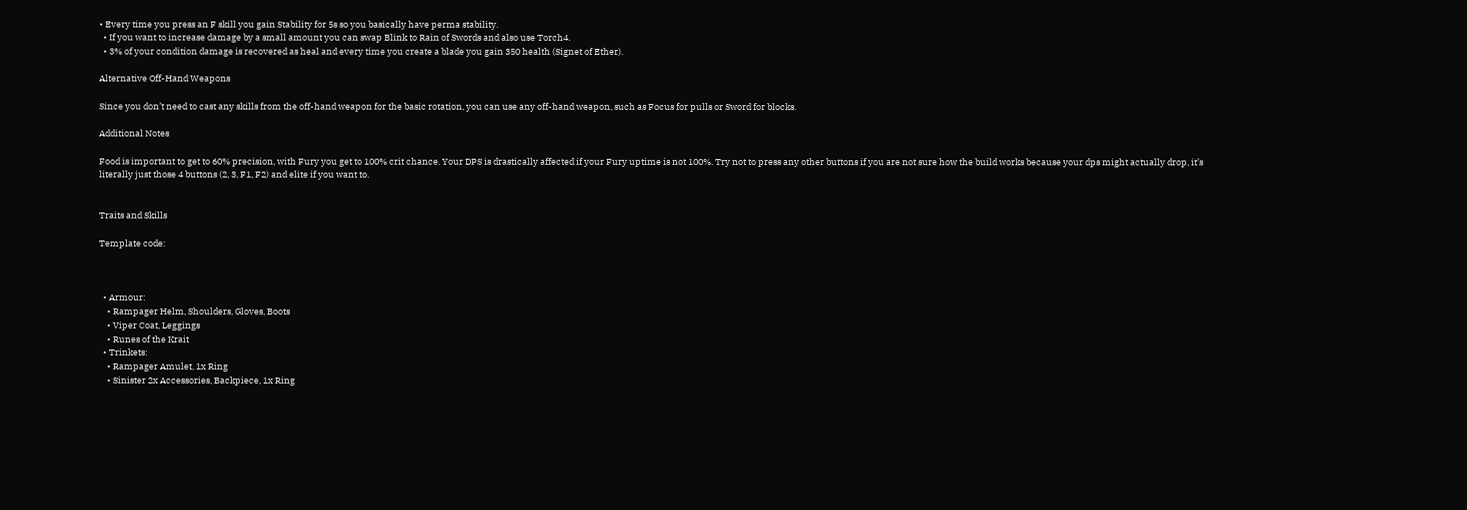• Every time you press an F skill you gain Stability for 5s so you basically have perma stability.
  • If you want to increase damage by a small amount you can swap Blink to Rain of Swords and also use Torch4.
  • 3% of your condition damage is recovered as heal and every time you create a blade you gain 350 health (Signet of Ether).

Alternative Off-Hand Weapons

Since you don’t need to cast any skills from the off-hand weapon for the basic rotation, you can use any off-hand weapon, such as Focus for pulls or Sword for blocks.

Additional Notes

Food is important to get to 60% precision, with Fury you get to 100% crit chance. Your DPS is drastically affected if your Fury uptime is not 100%. Try not to press any other buttons if you are not sure how the build works because your dps might actually drop, it’s literally just those 4 buttons (2, 3, F1, F2) and elite if you want to.


Traits and Skills

Template code:



  • Armour:
    • Rampager Helm, Shoulders, Gloves, Boots
    • Viper Coat, Leggings
    • Runes of the Krait
  • Trinkets:
    • Rampager Amulet, 1x Ring
    • Sinister 2x Accessories, Backpiece, 1x Ring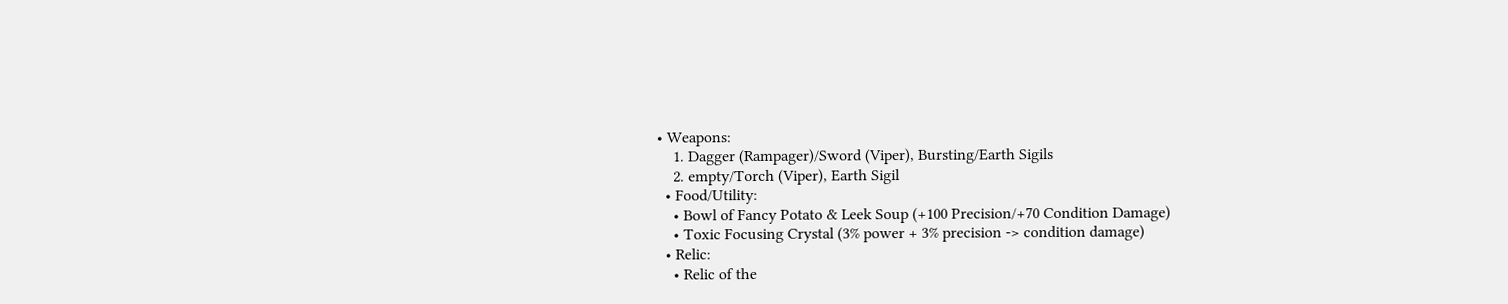• Weapons:
    1. Dagger (Rampager)/Sword (Viper), Bursting/Earth Sigils
    2. empty/Torch (Viper), Earth Sigil
  • Food/Utility:
    • Bowl of Fancy Potato & Leek Soup (+100 Precision/+70 Condition Damage)
    • Toxic Focusing Crystal (3% power + 3% precision -> condition damage)
  • Relic:
    • Relic of the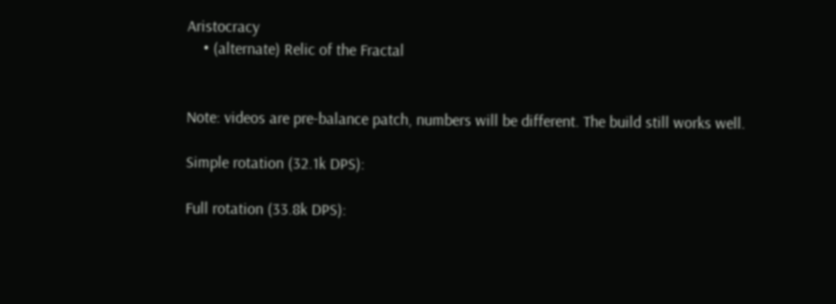Aristocracy
    • (alternate) Relic of the Fractal


Note: videos are pre-balance patch, numbers will be different. The build still works well.

Simple rotation (32.1k DPS):

Full rotation (33.8k DPS):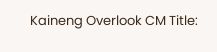Kaineng Overlook CM Title: